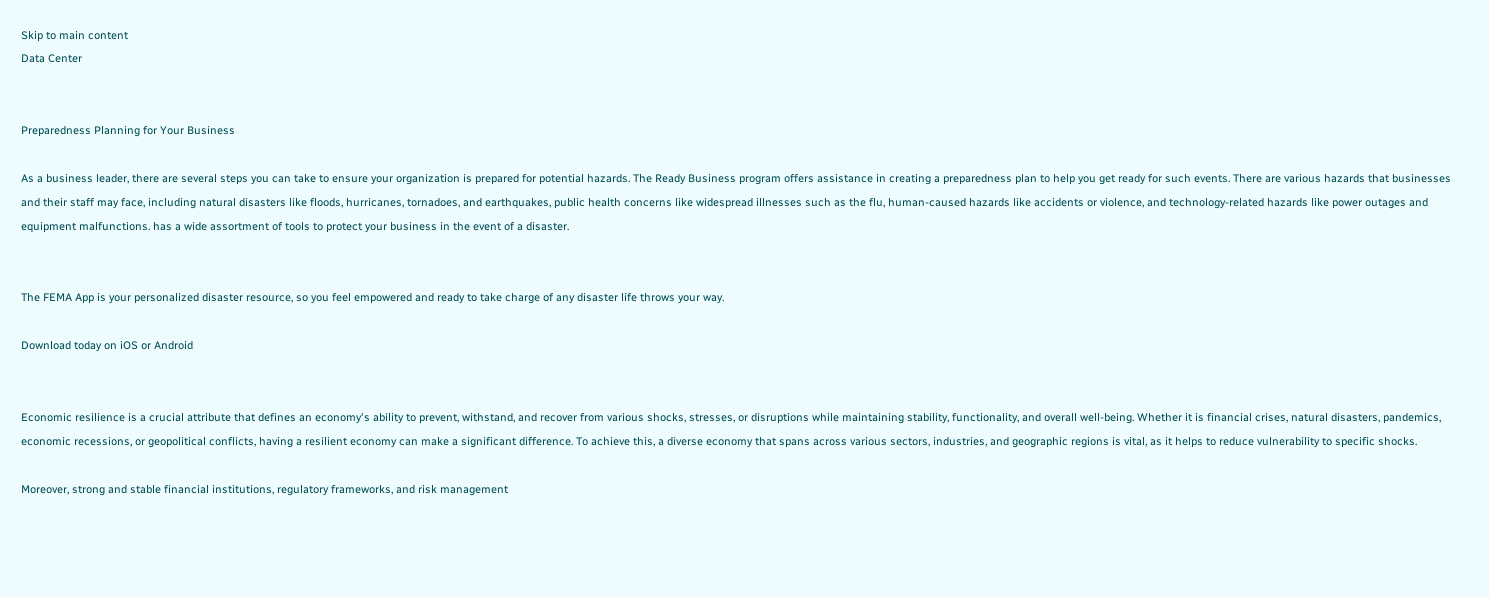Skip to main content
Data Center


Preparedness Planning for Your Business

As a business leader, there are several steps you can take to ensure your organization is prepared for potential hazards. The Ready Business program offers assistance in creating a preparedness plan to help you get ready for such events. There are various hazards that businesses and their staff may face, including natural disasters like floods, hurricanes, tornadoes, and earthquakes, public health concerns like widespread illnesses such as the flu, human-caused hazards like accidents or violence, and technology-related hazards like power outages and equipment malfunctions. has a wide assortment of tools to protect your business in the event of a disaster.


The FEMA App is your personalized disaster resource, so you feel empowered and ready to take charge of any disaster life throws your way.

Download today on iOS or Android


Economic resilience is a crucial attribute that defines an economy's ability to prevent, withstand, and recover from various shocks, stresses, or disruptions while maintaining stability, functionality, and overall well-being. Whether it is financial crises, natural disasters, pandemics, economic recessions, or geopolitical conflicts, having a resilient economy can make a significant difference. To achieve this, a diverse economy that spans across various sectors, industries, and geographic regions is vital, as it helps to reduce vulnerability to specific shocks.

Moreover, strong and stable financial institutions, regulatory frameworks, and risk management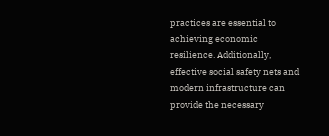practices are essential to achieving economic resilience. Additionally, effective social safety nets and modern infrastructure can provide the necessary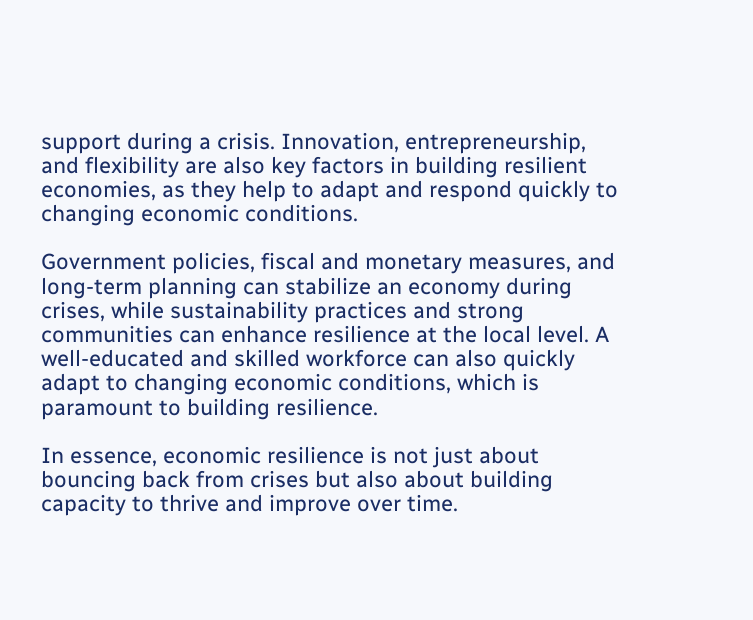support during a crisis. Innovation, entrepreneurship, and flexibility are also key factors in building resilient economies, as they help to adapt and respond quickly to changing economic conditions.

Government policies, fiscal and monetary measures, and long-term planning can stabilize an economy during crises, while sustainability practices and strong communities can enhance resilience at the local level. A well-educated and skilled workforce can also quickly adapt to changing economic conditions, which is paramount to building resilience.

In essence, economic resilience is not just about bouncing back from crises but also about building capacity to thrive and improve over time.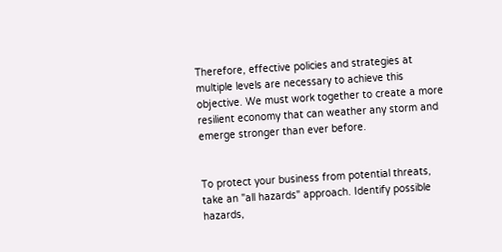Therefore, effective policies and strategies at multiple levels are necessary to achieve this objective. We must work together to create a more resilient economy that can weather any storm and emerge stronger than ever before.


To protect your business from potential threats, take an "all hazards" approach. Identify possible hazards,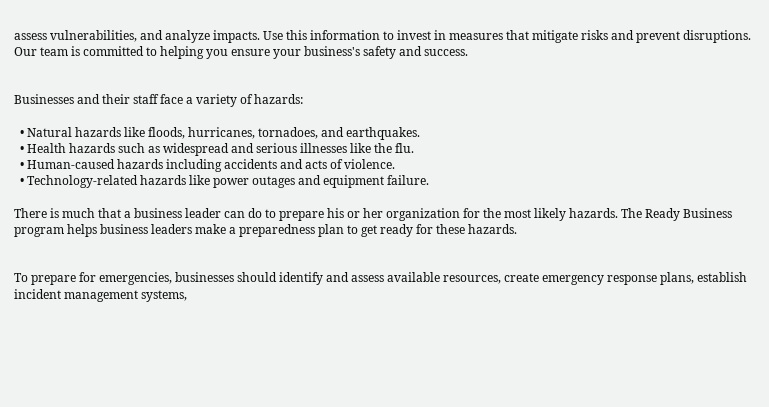assess vulnerabilities, and analyze impacts. Use this information to invest in measures that mitigate risks and prevent disruptions. Our team is committed to helping you ensure your business's safety and success.


Businesses and their staff face a variety of hazards:

  • Natural hazards like floods, hurricanes, tornadoes, and earthquakes.
  • Health hazards such as widespread and serious illnesses like the flu.
  • Human-caused hazards including accidents and acts of violence.
  • Technology-related hazards like power outages and equipment failure.

There is much that a business leader can do to prepare his or her organization for the most likely hazards. The Ready Business program helps business leaders make a preparedness plan to get ready for these hazards.


To prepare for emergencies, businesses should identify and assess available resources, create emergency response plans, establish incident management systems,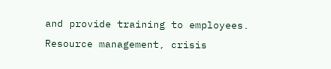and provide training to employees. Resource management, crisis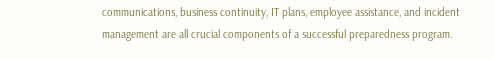communications, business continuity, IT plans, employee assistance, and incident management are all crucial components of a successful preparedness program.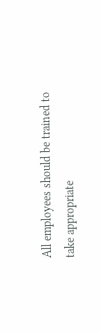All employees should be trained to take appropriate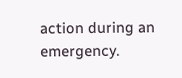action during an emergency.